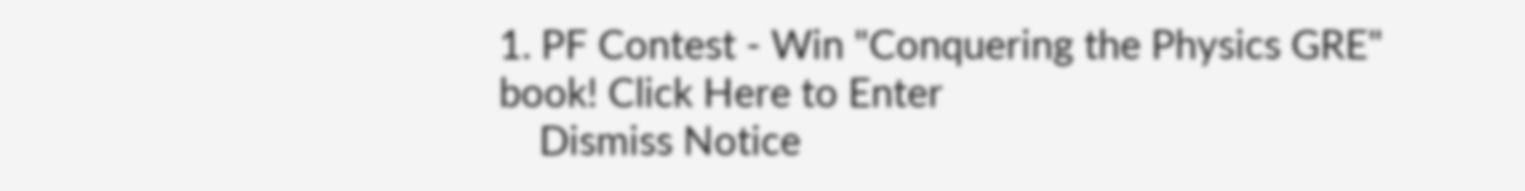1. PF Contest - Win "Conquering the Physics GRE" book! Click Here to Enter
    Dismiss Notice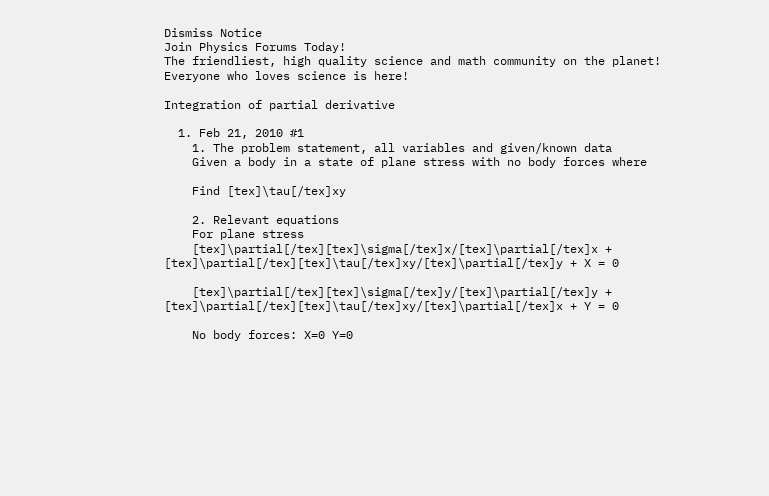Dismiss Notice
Join Physics Forums Today!
The friendliest, high quality science and math community on the planet! Everyone who loves science is here!

Integration of partial derivative

  1. Feb 21, 2010 #1
    1. The problem statement, all variables and given/known data
    Given a body in a state of plane stress with no body forces where

    Find [tex]\tau[/tex]xy

    2. Relevant equations
    For plane stress
    [tex]\partial[/tex][tex]\sigma[/tex]x/[tex]\partial[/tex]x + [tex]\partial[/tex][tex]\tau[/tex]xy/[tex]\partial[/tex]y + X = 0

    [tex]\partial[/tex][tex]\sigma[/tex]y/[tex]\partial[/tex]y + [tex]\partial[/tex][tex]\tau[/tex]xy/[tex]\partial[/tex]x + Y = 0

    No body forces: X=0 Y=0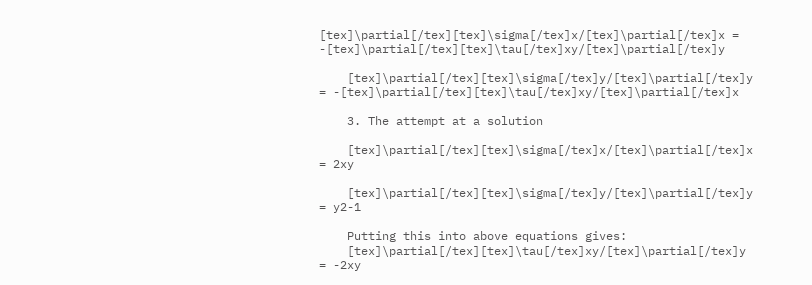[tex]\partial[/tex][tex]\sigma[/tex]x/[tex]\partial[/tex]x = -[tex]\partial[/tex][tex]\tau[/tex]xy/[tex]\partial[/tex]y

    [tex]\partial[/tex][tex]\sigma[/tex]y/[tex]\partial[/tex]y = -[tex]\partial[/tex][tex]\tau[/tex]xy/[tex]\partial[/tex]x

    3. The attempt at a solution

    [tex]\partial[/tex][tex]\sigma[/tex]x/[tex]\partial[/tex]x = 2xy

    [tex]\partial[/tex][tex]\sigma[/tex]y/[tex]\partial[/tex]y = y2-1

    Putting this into above equations gives:
    [tex]\partial[/tex][tex]\tau[/tex]xy/[tex]\partial[/tex]y = -2xy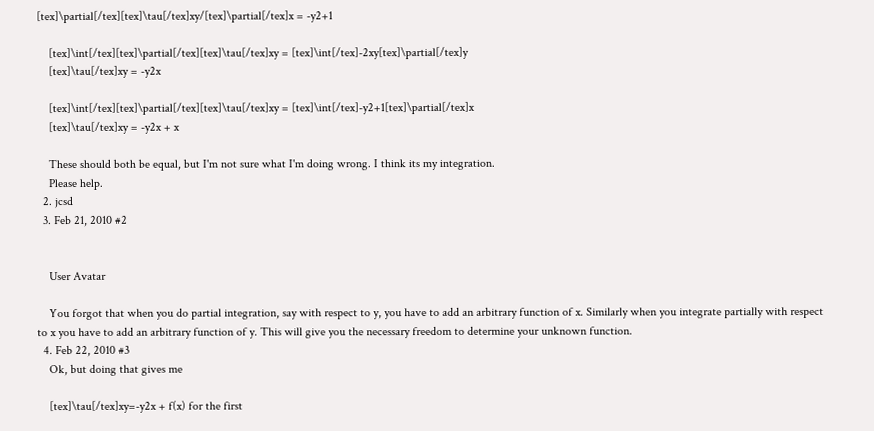[tex]\partial[/tex][tex]\tau[/tex]xy/[tex]\partial[/tex]x = -y2+1

    [tex]\int[/tex][tex]\partial[/tex][tex]\tau[/tex]xy = [tex]\int[/tex]-2xy[tex]\partial[/tex]y
    [tex]\tau[/tex]xy = -y2x

    [tex]\int[/tex][tex]\partial[/tex][tex]\tau[/tex]xy = [tex]\int[/tex]-y2+1[tex]\partial[/tex]x
    [tex]\tau[/tex]xy = -y2x + x

    These should both be equal, but I'm not sure what I'm doing wrong. I think its my integration.
    Please help.
  2. jcsd
  3. Feb 21, 2010 #2


    User Avatar

    You forgot that when you do partial integration, say with respect to y, you have to add an arbitrary function of x. Similarly when you integrate partially with respect to x you have to add an arbitrary function of y. This will give you the necessary freedom to determine your unknown function.
  4. Feb 22, 2010 #3
    Ok, but doing that gives me

    [tex]\tau[/tex]xy=-y2x + f(x) for the first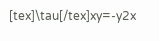[tex]\tau[/tex]xy=-y2x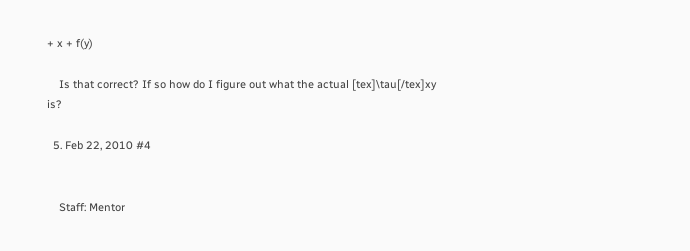+ x + f(y)

    Is that correct? If so how do I figure out what the actual [tex]\tau[/tex]xy is?

  5. Feb 22, 2010 #4


    Staff: Mentor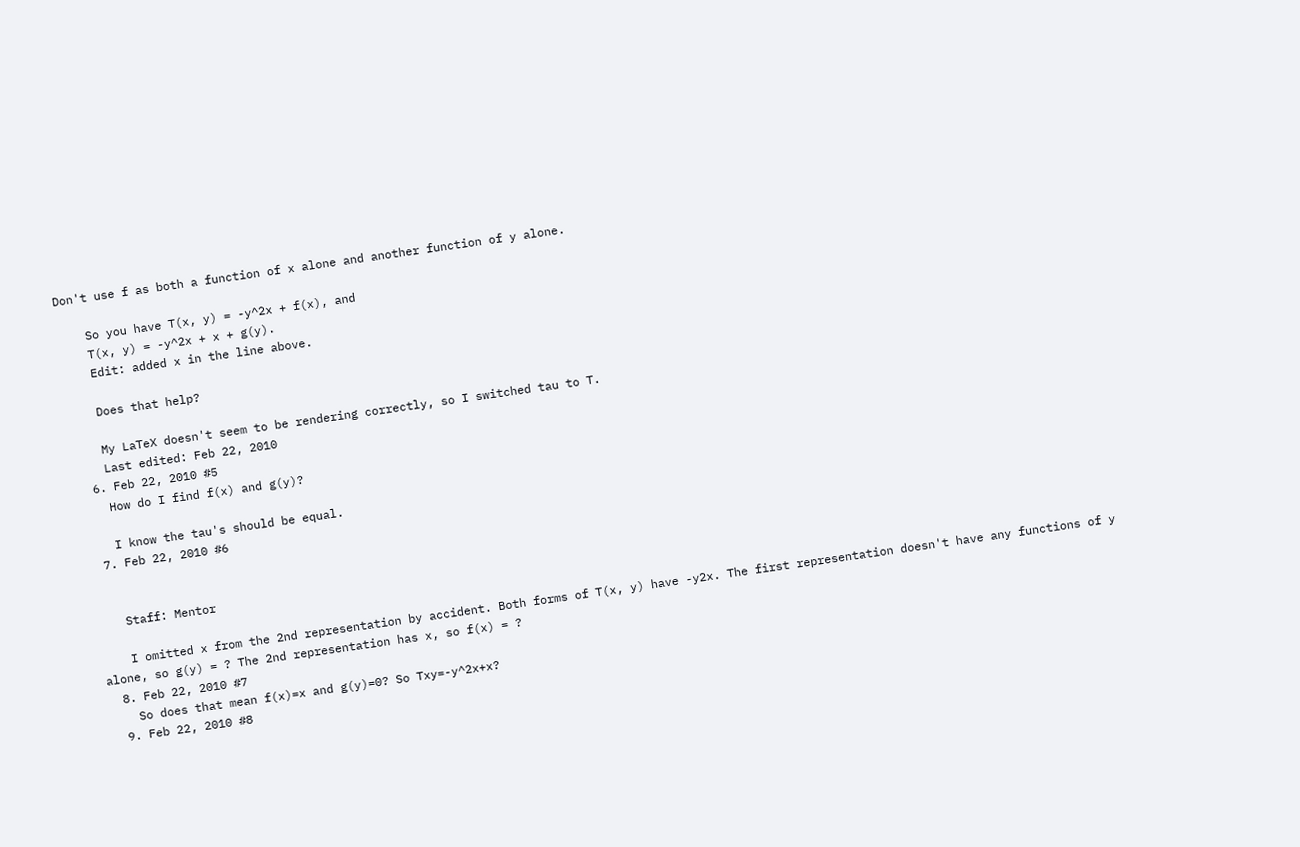Don't use f as both a function of x alone and another function of y alone.

    So you have T(x, y) = -y^2x + f(x), and
    T(x, y) = -y^2x + x + g(y).
    Edit: added x in the line above.

    Does that help?

    My LaTeX doesn't seem to be rendering correctly, so I switched tau to T.
    Last edited: Feb 22, 2010
  6. Feb 22, 2010 #5
    How do I find f(x) and g(y)?

    I know the tau's should be equal.
  7. Feb 22, 2010 #6


    Staff: Mentor

    I omitted x from the 2nd representation by accident. Both forms of T(x, y) have -y2x. The first representation doesn't have any functions of y alone, so g(y) = ? The 2nd representation has x, so f(x) = ?
  8. Feb 22, 2010 #7
    So does that mean f(x)=x and g(y)=0? So Txy=-y^2x+x?
  9. Feb 22, 2010 #8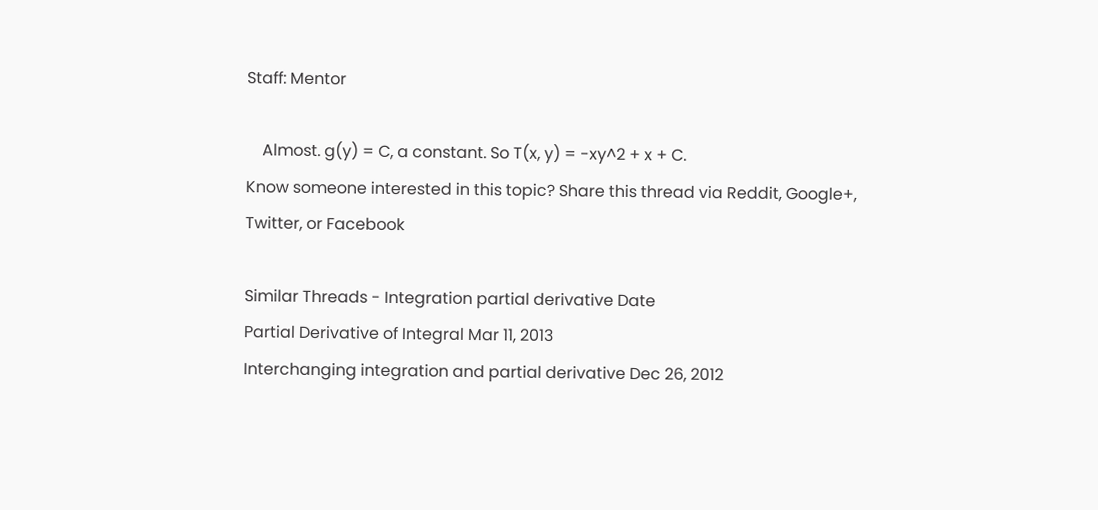Staff: Mentor

    Almost. g(y) = C, a constant. So T(x, y) = -xy^2 + x + C.
Know someone interested in this topic? Share this thread via Reddit, Google+, Twitter, or Facebook

Similar Threads - Integration partial derivative Date
Partial Derivative of Integral Mar 11, 2013
Interchanging integration and partial derivative Dec 26, 2012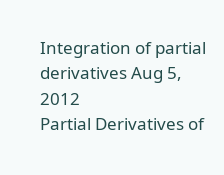Integration of partial derivatives Aug 5, 2012
Partial Derivatives of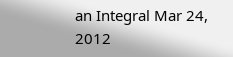an Integral Mar 24, 2012